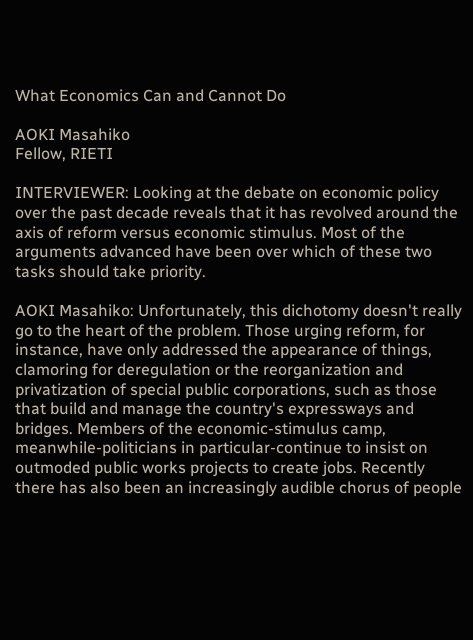What Economics Can and Cannot Do

AOKI Masahiko
Fellow, RIETI

INTERVIEWER: Looking at the debate on economic policy over the past decade reveals that it has revolved around the axis of reform versus economic stimulus. Most of the arguments advanced have been over which of these two tasks should take priority.

AOKI Masahiko: Unfortunately, this dichotomy doesn't really go to the heart of the problem. Those urging reform, for instance, have only addressed the appearance of things, clamoring for deregulation or the reorganization and privatization of special public corporations, such as those that build and manage the country's expressways and bridges. Members of the economic-stimulus camp, meanwhile-politicians in particular-continue to insist on outmoded public works projects to create jobs. Recently there has also been an increasingly audible chorus of people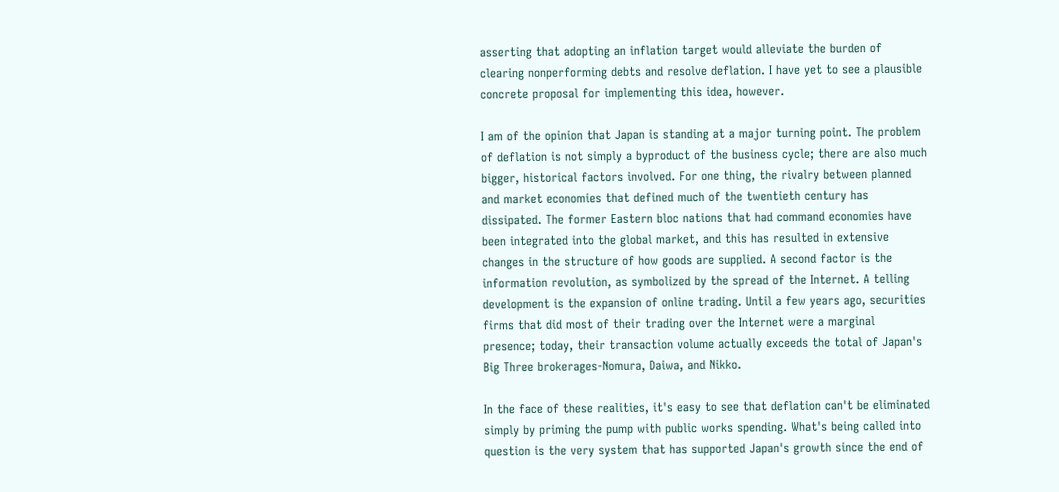asserting that adopting an inflation target would alleviate the burden of clearing nonperforming debts and resolve deflation. I have yet to see a plausible concrete proposal for implementing this idea, however.

I am of the opinion that Japan is standing at a major turning point. The problem of deflation is not simply a byproduct of the business cycle; there are also much bigger, historical factors involved. For one thing, the rivalry between planned and market economies that defined much of the twentieth century has dissipated. The former Eastern bloc nations that had command economies have been integrated into the global market, and this has resulted in extensive changes in the structure of how goods are supplied. A second factor is the information revolution, as symbolized by the spread of the Internet. A telling development is the expansion of online trading. Until a few years ago, securities firms that did most of their trading over the Internet were a marginal presence; today, their transaction volume actually exceeds the total of Japan's Big Three brokerages-Nomura, Daiwa, and Nikko.

In the face of these realities, it's easy to see that deflation can't be eliminated simply by priming the pump with public works spending. What's being called into question is the very system that has supported Japan's growth since the end of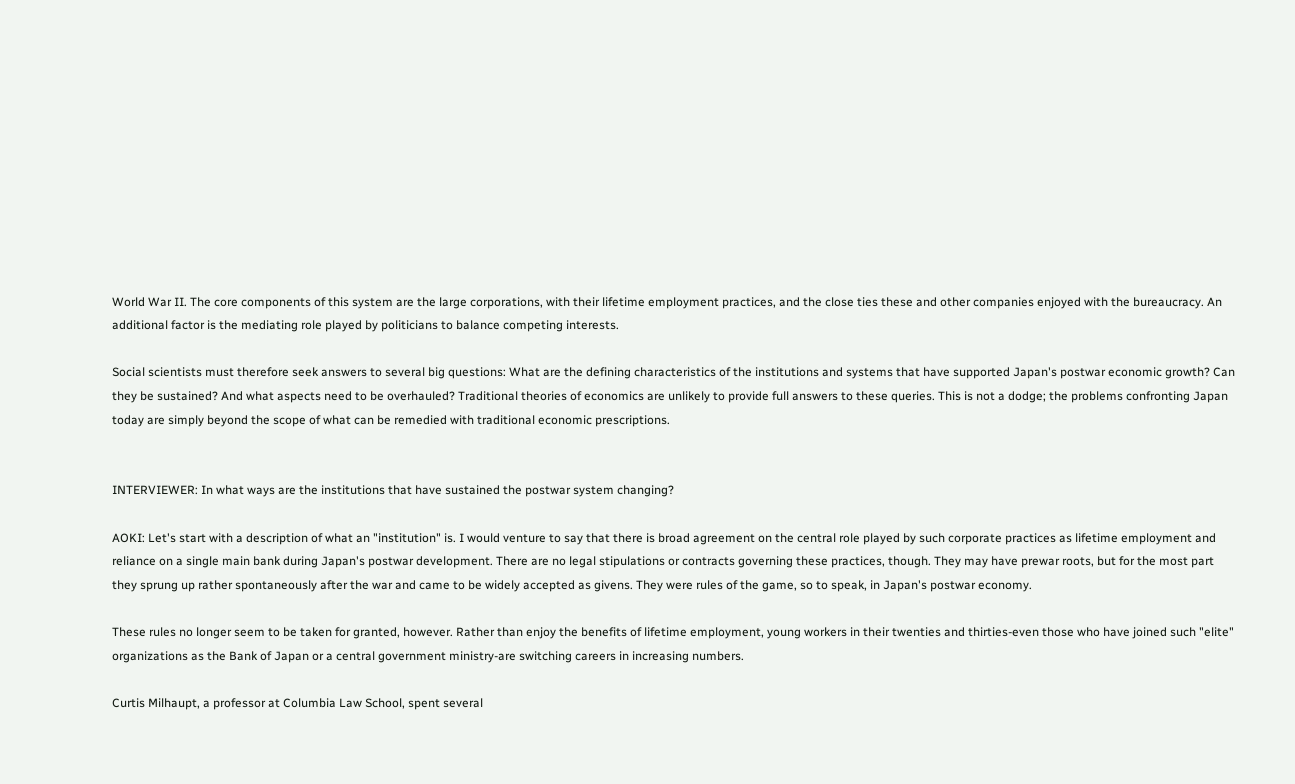World War II. The core components of this system are the large corporations, with their lifetime employment practices, and the close ties these and other companies enjoyed with the bureaucracy. An additional factor is the mediating role played by politicians to balance competing interests.

Social scientists must therefore seek answers to several big questions: What are the defining characteristics of the institutions and systems that have supported Japan's postwar economic growth? Can they be sustained? And what aspects need to be overhauled? Traditional theories of economics are unlikely to provide full answers to these queries. This is not a dodge; the problems confronting Japan today are simply beyond the scope of what can be remedied with traditional economic prescriptions.


INTERVIEWER: In what ways are the institutions that have sustained the postwar system changing?

AOKI: Let's start with a description of what an "institution" is. I would venture to say that there is broad agreement on the central role played by such corporate practices as lifetime employment and reliance on a single main bank during Japan's postwar development. There are no legal stipulations or contracts governing these practices, though. They may have prewar roots, but for the most part they sprung up rather spontaneously after the war and came to be widely accepted as givens. They were rules of the game, so to speak, in Japan's postwar economy.

These rules no longer seem to be taken for granted, however. Rather than enjoy the benefits of lifetime employment, young workers in their twenties and thirties-even those who have joined such "elite" organizations as the Bank of Japan or a central government ministry-are switching careers in increasing numbers.

Curtis Milhaupt, a professor at Columbia Law School, spent several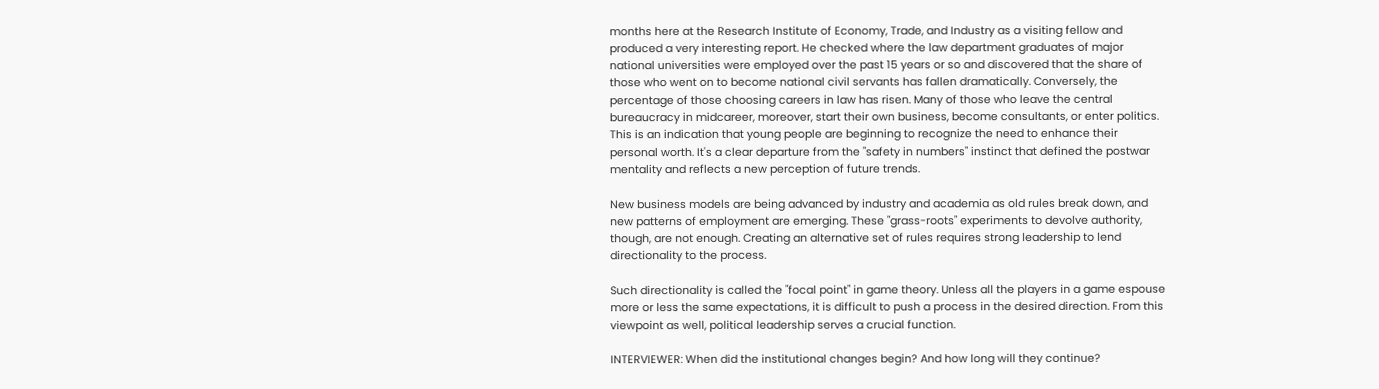months here at the Research Institute of Economy, Trade, and Industry as a visiting fellow and produced a very interesting report. He checked where the law department graduates of major national universities were employed over the past 15 years or so and discovered that the share of those who went on to become national civil servants has fallen dramatically. Conversely, the percentage of those choosing careers in law has risen. Many of those who leave the central bureaucracy in midcareer, moreover, start their own business, become consultants, or enter politics. This is an indication that young people are beginning to recognize the need to enhance their personal worth. It's a clear departure from the "safety in numbers" instinct that defined the postwar mentality and reflects a new perception of future trends.

New business models are being advanced by industry and academia as old rules break down, and new patterns of employment are emerging. These "grass-roots" experiments to devolve authority, though, are not enough. Creating an alternative set of rules requires strong leadership to lend directionality to the process.

Such directionality is called the "focal point" in game theory. Unless all the players in a game espouse more or less the same expectations, it is difficult to push a process in the desired direction. From this viewpoint as well, political leadership serves a crucial function.

INTERVIEWER: When did the institutional changes begin? And how long will they continue?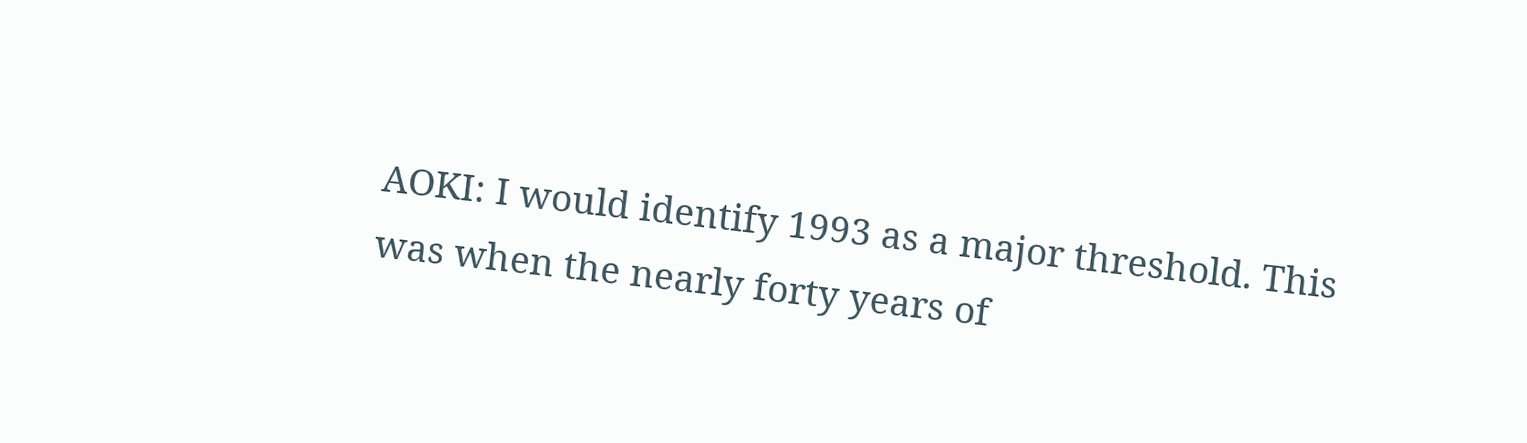AOKI: I would identify 1993 as a major threshold. This was when the nearly forty years of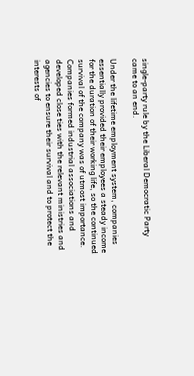single-party rule by the Liberal Democratic Party came to an end.

Under the lifetime employment system, companies essentially provided their employees a steady income for the duration of their working life, so the continued survival of the company was of utmost importance. Companies formed industrial associations and developed close ties with the relevant ministries and agencies to ensure their survival and to protect the interests of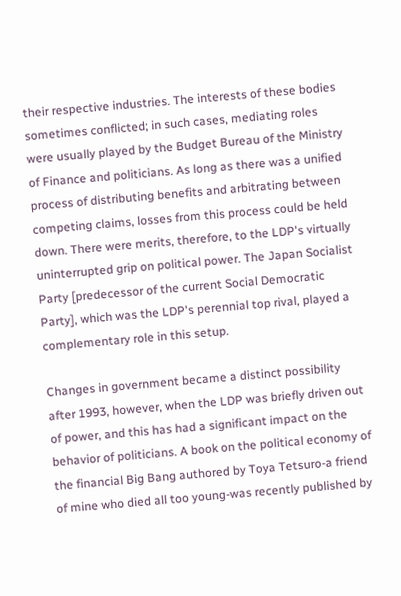their respective industries. The interests of these bodies sometimes conflicted; in such cases, mediating roles were usually played by the Budget Bureau of the Ministry of Finance and politicians. As long as there was a unified process of distributing benefits and arbitrating between competing claims, losses from this process could be held down. There were merits, therefore, to the LDP's virtually uninterrupted grip on political power. The Japan Socialist Party [predecessor of the current Social Democratic Party], which was the LDP's perennial top rival, played a complementary role in this setup.

Changes in government became a distinct possibility after 1993, however, when the LDP was briefly driven out of power, and this has had a significant impact on the behavior of politicians. A book on the political economy of the financial Big Bang authored by Toya Tetsuro-a friend of mine who died all too young-was recently published by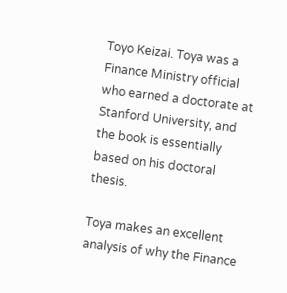Toyo Keizai. Toya was a Finance Ministry official who earned a doctorate at Stanford University, and the book is essentially based on his doctoral thesis.

Toya makes an excellent analysis of why the Finance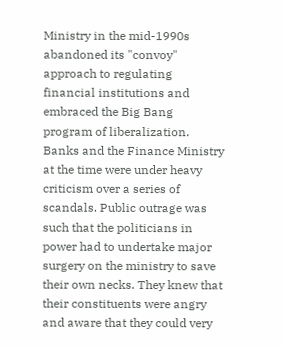Ministry in the mid-1990s abandoned its "convoy" approach to regulating financial institutions and embraced the Big Bang program of liberalization. Banks and the Finance Ministry at the time were under heavy criticism over a series of scandals. Public outrage was such that the politicians in power had to undertake major surgery on the ministry to save their own necks. They knew that their constituents were angry and aware that they could very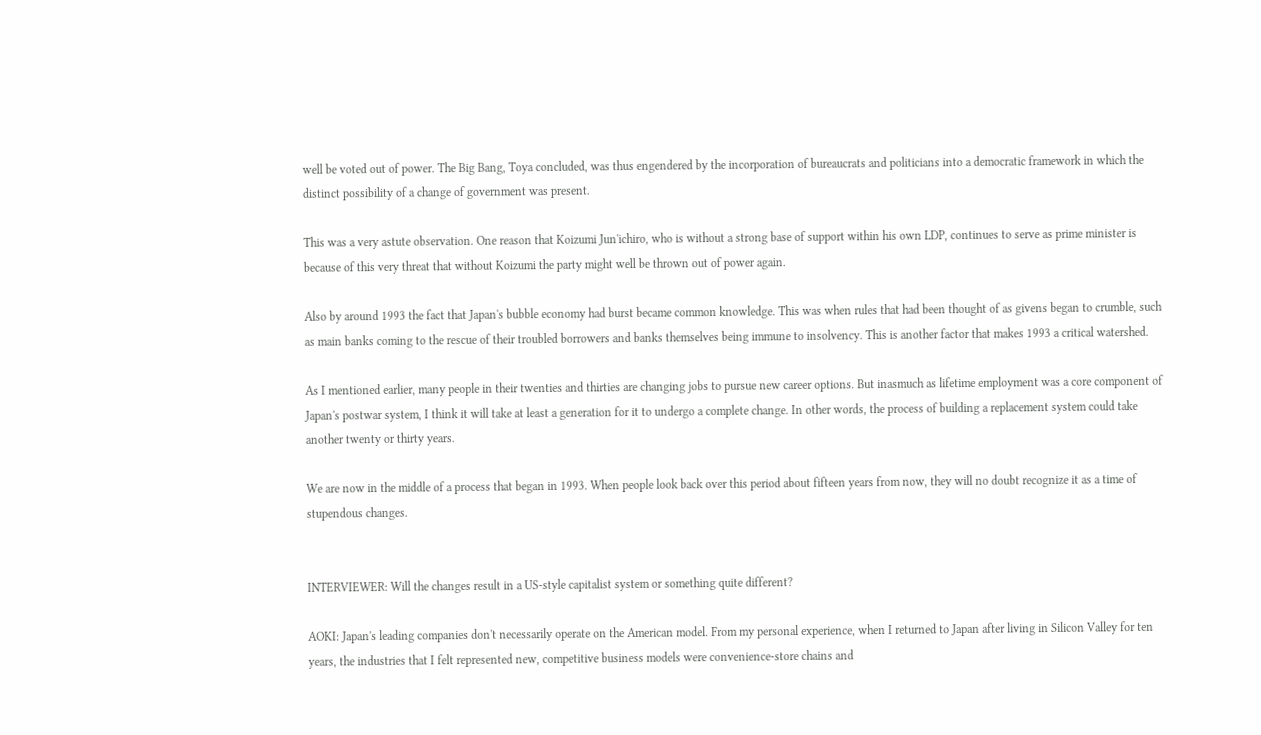well be voted out of power. The Big Bang, Toya concluded, was thus engendered by the incorporation of bureaucrats and politicians into a democratic framework in which the distinct possibility of a change of government was present.

This was a very astute observation. One reason that Koizumi Jun'ichiro, who is without a strong base of support within his own LDP, continues to serve as prime minister is because of this very threat that without Koizumi the party might well be thrown out of power again.

Also by around 1993 the fact that Japan's bubble economy had burst became common knowledge. This was when rules that had been thought of as givens began to crumble, such as main banks coming to the rescue of their troubled borrowers and banks themselves being immune to insolvency. This is another factor that makes 1993 a critical watershed.

As I mentioned earlier, many people in their twenties and thirties are changing jobs to pursue new career options. But inasmuch as lifetime employment was a core component of Japan's postwar system, I think it will take at least a generation for it to undergo a complete change. In other words, the process of building a replacement system could take another twenty or thirty years.

We are now in the middle of a process that began in 1993. When people look back over this period about fifteen years from now, they will no doubt recognize it as a time of stupendous changes.


INTERVIEWER: Will the changes result in a US-style capitalist system or something quite different?

AOKI: Japan's leading companies don't necessarily operate on the American model. From my personal experience, when I returned to Japan after living in Silicon Valley for ten years, the industries that I felt represented new, competitive business models were convenience-store chains and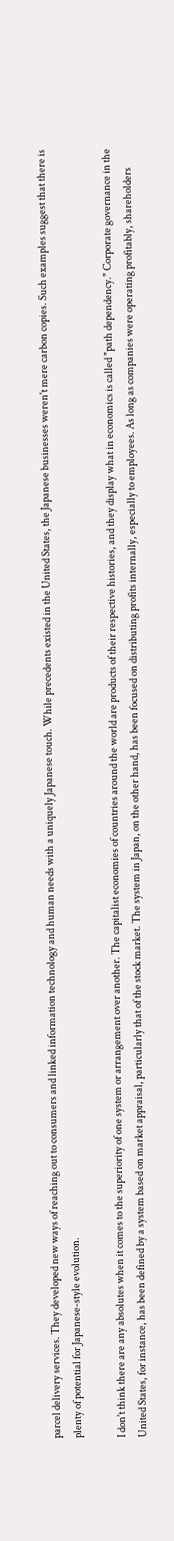parcel delivery services. They developed new ways of reaching out to consumers and linked information technology and human needs with a uniquely Japanese touch. While precedents existed in the United States, the Japanese businesses weren't mere carbon copies. Such examples suggest that there is plenty of potential for Japanese-style evolution.

I don't think there are any absolutes when it comes to the superiority of one system or arrangement over another. The capitalist economies of countries around the world are products of their respective histories, and they display what in economics is called "path dependency." Corporate governance in the United States, for instance, has been defined by a system based on market appraisal, particularly that of the stock market. The system in Japan, on the other hand, has been focused on distributing profits internally, especially to employees. As long as companies were operating profitably, shareholders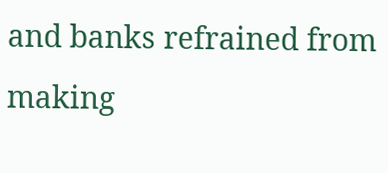and banks refrained from making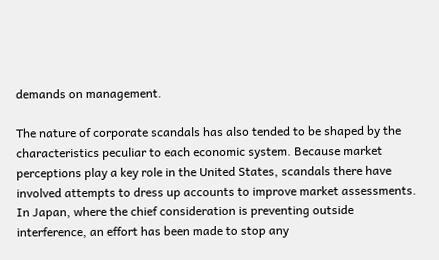demands on management.

The nature of corporate scandals has also tended to be shaped by the characteristics peculiar to each economic system. Because market perceptions play a key role in the United States, scandals there have involved attempts to dress up accounts to improve market assessments. In Japan, where the chief consideration is preventing outside interference, an effort has been made to stop any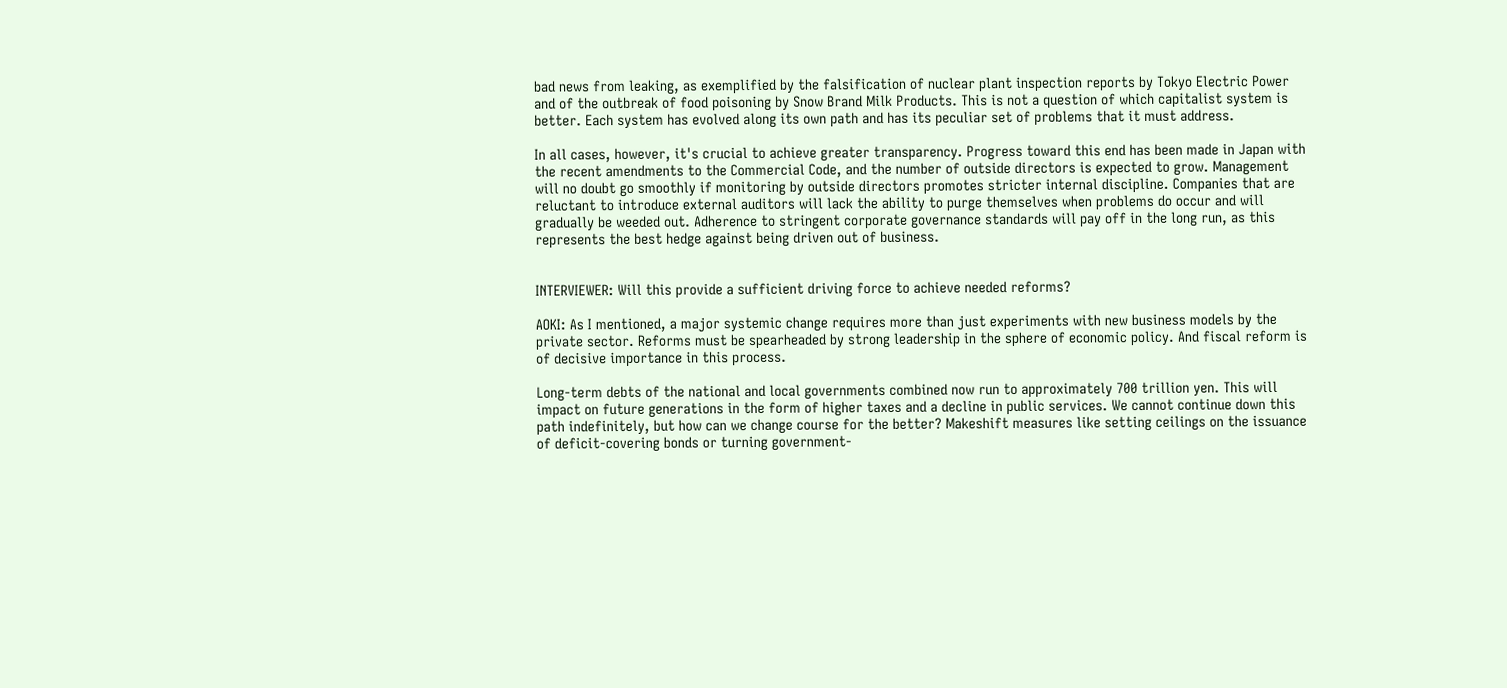bad news from leaking, as exemplified by the falsification of nuclear plant inspection reports by Tokyo Electric Power and of the outbreak of food poisoning by Snow Brand Milk Products. This is not a question of which capitalist system is better. Each system has evolved along its own path and has its peculiar set of problems that it must address.

In all cases, however, it's crucial to achieve greater transparency. Progress toward this end has been made in Japan with the recent amendments to the Commercial Code, and the number of outside directors is expected to grow. Management will no doubt go smoothly if monitoring by outside directors promotes stricter internal discipline. Companies that are reluctant to introduce external auditors will lack the ability to purge themselves when problems do occur and will gradually be weeded out. Adherence to stringent corporate governance standards will pay off in the long run, as this represents the best hedge against being driven out of business.


INTERVIEWER: Will this provide a sufficient driving force to achieve needed reforms?

AOKI: As I mentioned, a major systemic change requires more than just experiments with new business models by the private sector. Reforms must be spearheaded by strong leadership in the sphere of economic policy. And fiscal reform is of decisive importance in this process.

Long-term debts of the national and local governments combined now run to approximately 700 trillion yen. This will impact on future generations in the form of higher taxes and a decline in public services. We cannot continue down this path indefinitely, but how can we change course for the better? Makeshift measures like setting ceilings on the issuance of deficit-covering bonds or turning government-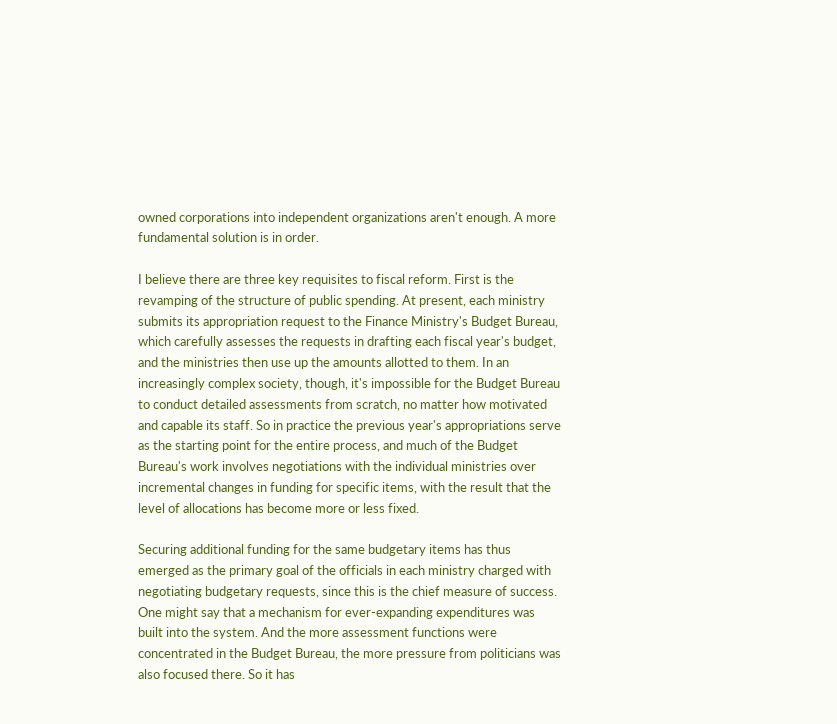owned corporations into independent organizations aren't enough. A more fundamental solution is in order.

I believe there are three key requisites to fiscal reform. First is the revamping of the structure of public spending. At present, each ministry submits its appropriation request to the Finance Ministry's Budget Bureau, which carefully assesses the requests in drafting each fiscal year's budget, and the ministries then use up the amounts allotted to them. In an increasingly complex society, though, it's impossible for the Budget Bureau to conduct detailed assessments from scratch, no matter how motivated and capable its staff. So in practice the previous year's appropriations serve as the starting point for the entire process, and much of the Budget Bureau's work involves negotiations with the individual ministries over incremental changes in funding for specific items, with the result that the level of allocations has become more or less fixed.

Securing additional funding for the same budgetary items has thus emerged as the primary goal of the officials in each ministry charged with negotiating budgetary requests, since this is the chief measure of success. One might say that a mechanism for ever-expanding expenditures was built into the system. And the more assessment functions were concentrated in the Budget Bureau, the more pressure from politicians was also focused there. So it has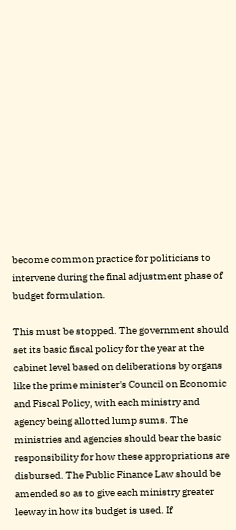become common practice for politicians to intervene during the final adjustment phase of budget formulation.

This must be stopped. The government should set its basic fiscal policy for the year at the cabinet level based on deliberations by organs like the prime minister's Council on Economic and Fiscal Policy, with each ministry and agency being allotted lump sums. The ministries and agencies should bear the basic responsibility for how these appropriations are disbursed. The Public Finance Law should be amended so as to give each ministry greater leeway in how its budget is used. If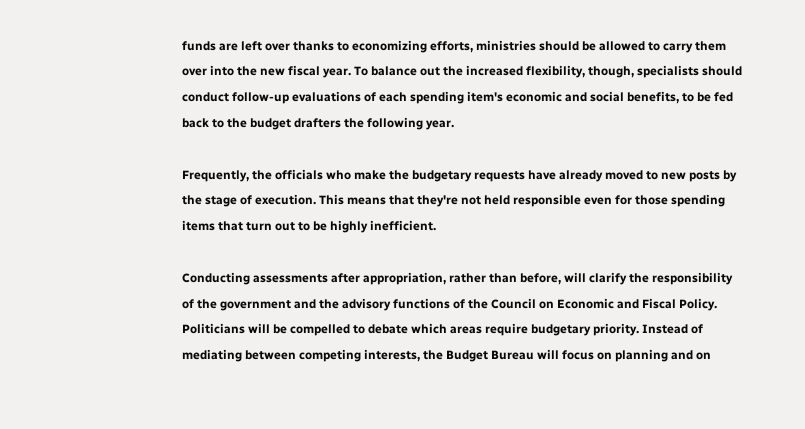funds are left over thanks to economizing efforts, ministries should be allowed to carry them over into the new fiscal year. To balance out the increased flexibility, though, specialists should conduct follow-up evaluations of each spending item's economic and social benefits, to be fed back to the budget drafters the following year.

Frequently, the officials who make the budgetary requests have already moved to new posts by the stage of execution. This means that they're not held responsible even for those spending items that turn out to be highly inefficient.

Conducting assessments after appropriation, rather than before, will clarify the responsibility of the government and the advisory functions of the Council on Economic and Fiscal Policy. Politicians will be compelled to debate which areas require budgetary priority. Instead of mediating between competing interests, the Budget Bureau will focus on planning and on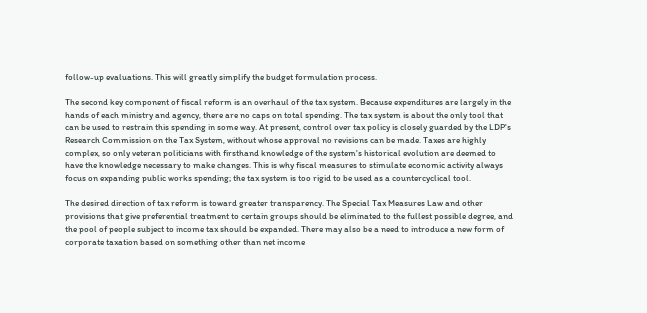follow-up evaluations. This will greatly simplify the budget formulation process.

The second key component of fiscal reform is an overhaul of the tax system. Because expenditures are largely in the hands of each ministry and agency, there are no caps on total spending. The tax system is about the only tool that can be used to restrain this spending in some way. At present, control over tax policy is closely guarded by the LDP's Research Commission on the Tax System, without whose approval no revisions can be made. Taxes are highly complex, so only veteran politicians with firsthand knowledge of the system's historical evolution are deemed to have the knowledge necessary to make changes. This is why fiscal measures to stimulate economic activity always focus on expanding public works spending; the tax system is too rigid to be used as a countercyclical tool.

The desired direction of tax reform is toward greater transparency. The Special Tax Measures Law and other provisions that give preferential treatment to certain groups should be eliminated to the fullest possible degree, and the pool of people subject to income tax should be expanded. There may also be a need to introduce a new form of corporate taxation based on something other than net income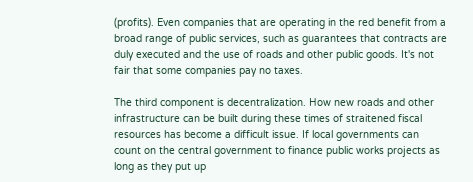(profits). Even companies that are operating in the red benefit from a broad range of public services, such as guarantees that contracts are duly executed and the use of roads and other public goods. It's not fair that some companies pay no taxes.

The third component is decentralization. How new roads and other infrastructure can be built during these times of straitened fiscal resources has become a difficult issue. If local governments can count on the central government to finance public works projects as long as they put up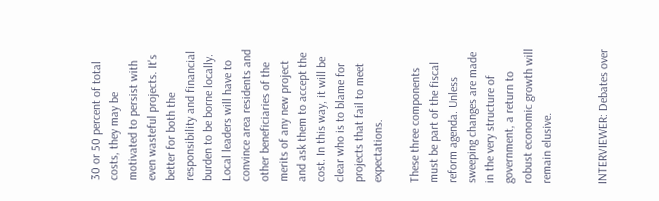30 or 50 percent of total costs, they may be motivated to persist with even wasteful projects. It's better for both the responsibility and financial burden to be borne locally. Local leaders will have to convince area residents and other beneficiaries of the merits of any new project and ask them to accept the cost. In this way, it will be clear who is to blame for projects that fail to meet expectations.

These three components must be part of the fiscal reform agenda. Unless sweeping changes are made in the very structure of government, a return to robust economic growth will remain elusive.


INTERVIEWER: Debates over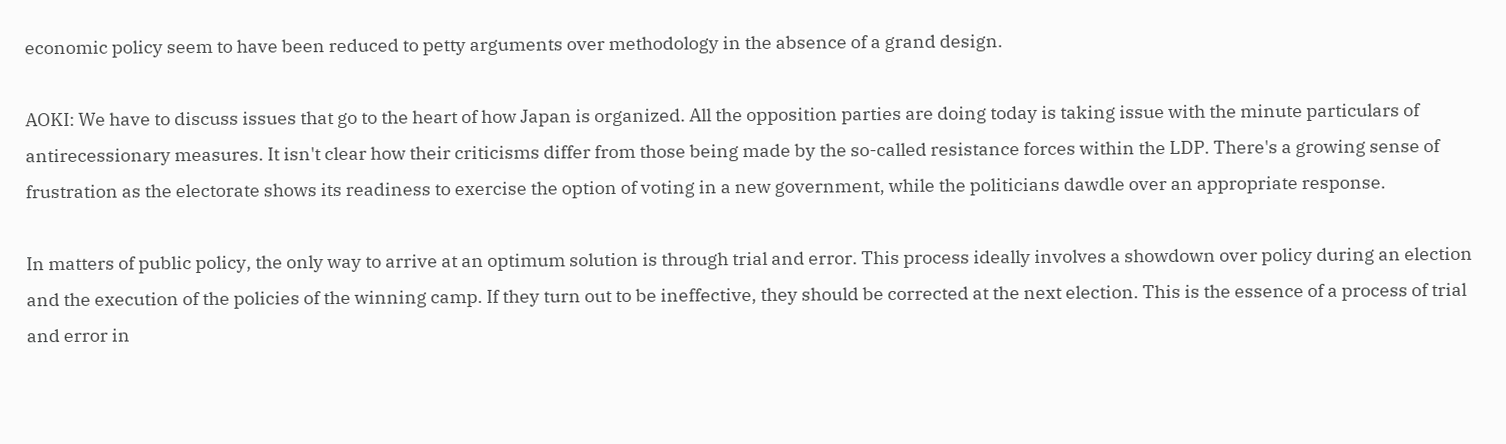economic policy seem to have been reduced to petty arguments over methodology in the absence of a grand design.

AOKI: We have to discuss issues that go to the heart of how Japan is organized. All the opposition parties are doing today is taking issue with the minute particulars of antirecessionary measures. It isn't clear how their criticisms differ from those being made by the so-called resistance forces within the LDP. There's a growing sense of frustration as the electorate shows its readiness to exercise the option of voting in a new government, while the politicians dawdle over an appropriate response.

In matters of public policy, the only way to arrive at an optimum solution is through trial and error. This process ideally involves a showdown over policy during an election and the execution of the policies of the winning camp. If they turn out to be ineffective, they should be corrected at the next election. This is the essence of a process of trial and error in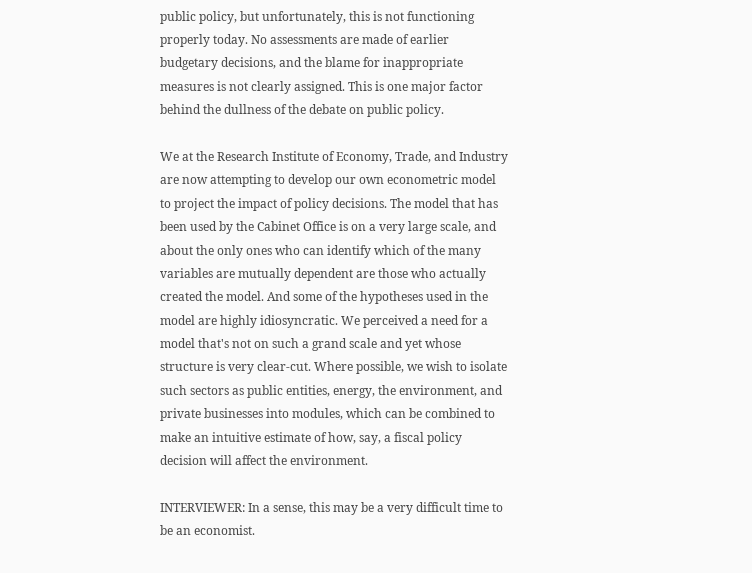public policy, but unfortunately, this is not functioning properly today. No assessments are made of earlier budgetary decisions, and the blame for inappropriate measures is not clearly assigned. This is one major factor behind the dullness of the debate on public policy.

We at the Research Institute of Economy, Trade, and Industry are now attempting to develop our own econometric model to project the impact of policy decisions. The model that has been used by the Cabinet Office is on a very large scale, and about the only ones who can identify which of the many variables are mutually dependent are those who actually created the model. And some of the hypotheses used in the model are highly idiosyncratic. We perceived a need for a model that's not on such a grand scale and yet whose structure is very clear-cut. Where possible, we wish to isolate such sectors as public entities, energy, the environment, and private businesses into modules, which can be combined to make an intuitive estimate of how, say, a fiscal policy decision will affect the environment.

INTERVIEWER: In a sense, this may be a very difficult time to be an economist.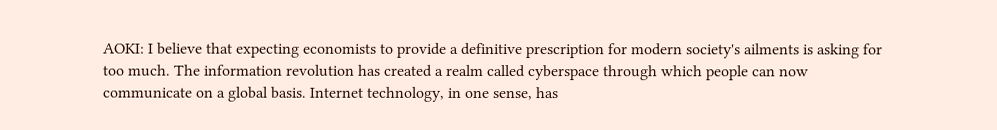AOKI: I believe that expecting economists to provide a definitive prescription for modern society's ailments is asking for too much. The information revolution has created a realm called cyberspace through which people can now communicate on a global basis. Internet technology, in one sense, has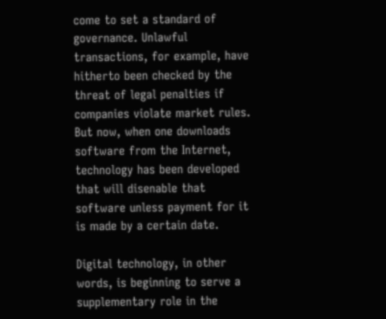come to set a standard of governance. Unlawful transactions, for example, have hitherto been checked by the threat of legal penalties if companies violate market rules. But now, when one downloads software from the Internet, technology has been developed that will disenable that software unless payment for it is made by a certain date.

Digital technology, in other words, is beginning to serve a supplementary role in the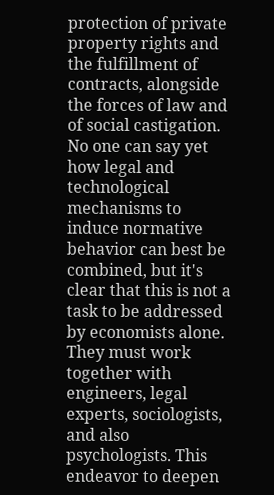protection of private property rights and the fulfillment of contracts, alongside the forces of law and of social castigation. No one can say yet how legal and technological mechanisms to induce normative behavior can best be combined, but it's clear that this is not a task to be addressed by economists alone. They must work together with engineers, legal experts, sociologists, and also psychologists. This endeavor to deepen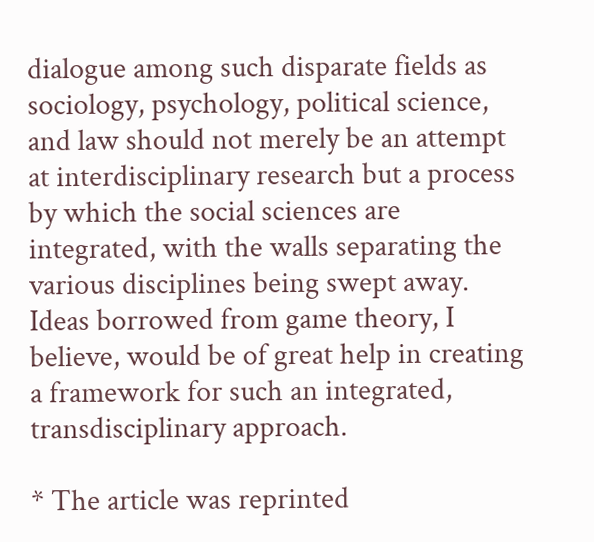dialogue among such disparate fields as sociology, psychology, political science, and law should not merely be an attempt at interdisciplinary research but a process by which the social sciences are integrated, with the walls separating the various disciplines being swept away. Ideas borrowed from game theory, I believe, would be of great help in creating a framework for such an integrated, transdisciplinary approach.

* The article was reprinted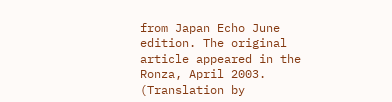from Japan Echo June edition. The original article appeared in the Ronza, April 2003. (Translation by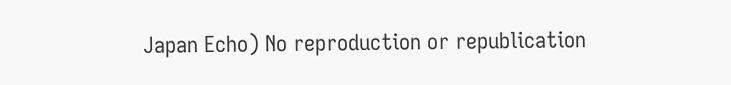Japan Echo) No reproduction or republication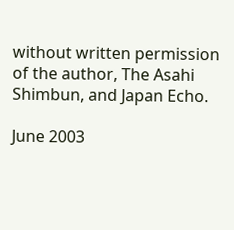without written permission of the author, The Asahi Shimbun, and Japan Echo.

June 2003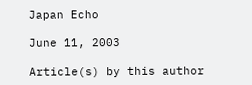Japan Echo

June 11, 2003

Article(s) by this author